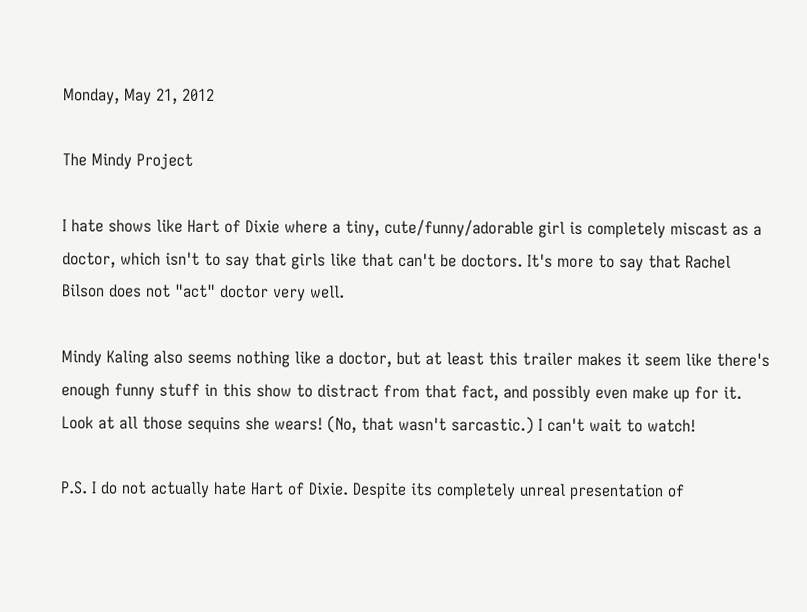Monday, May 21, 2012

The Mindy Project

I hate shows like Hart of Dixie where a tiny, cute/funny/adorable girl is completely miscast as a doctor, which isn't to say that girls like that can't be doctors. It's more to say that Rachel Bilson does not "act" doctor very well.

Mindy Kaling also seems nothing like a doctor, but at least this trailer makes it seem like there's enough funny stuff in this show to distract from that fact, and possibly even make up for it. Look at all those sequins she wears! (No, that wasn't sarcastic.) I can't wait to watch!

P.S. I do not actually hate Hart of Dixie. Despite its completely unreal presentation of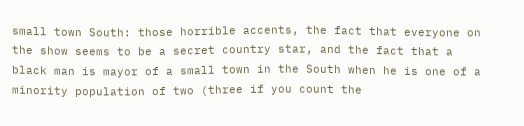small town South: those horrible accents, the fact that everyone on the show seems to be a secret country star, and the fact that a black man is mayor of a small town in the South when he is one of a minority population of two (three if you count the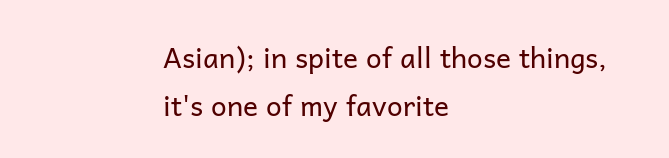Asian); in spite of all those things, it's one of my favorite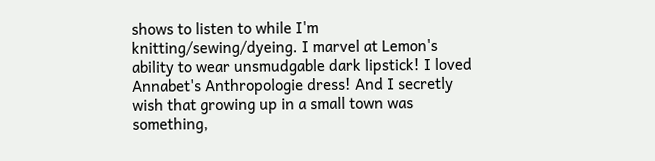shows to listen to while I'm knitting/sewing/dyeing. I marvel at Lemon's ability to wear unsmudgable dark lipstick! I loved Annabet's Anthropologie dress! And I secretly wish that growing up in a small town was something,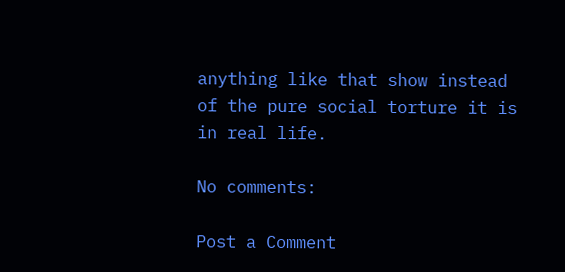anything like that show instead of the pure social torture it is in real life.

No comments:

Post a Comment